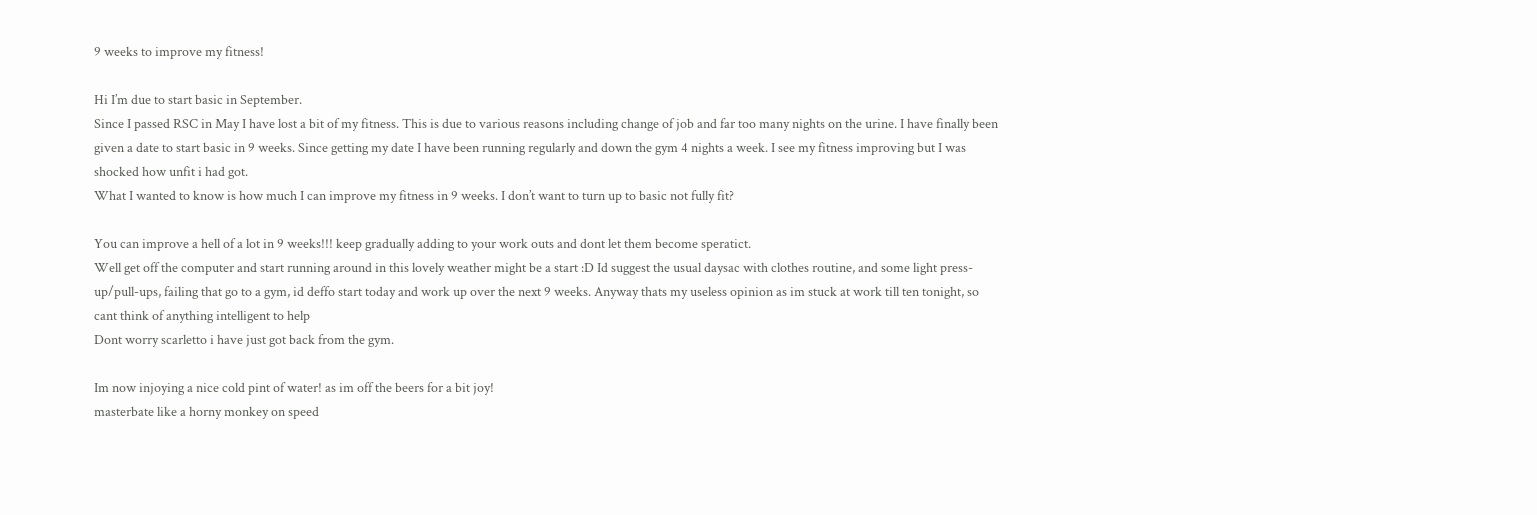9 weeks to improve my fitness!

Hi I’m due to start basic in September.
Since I passed RSC in May I have lost a bit of my fitness. This is due to various reasons including change of job and far too many nights on the urine. I have finally been given a date to start basic in 9 weeks. Since getting my date I have been running regularly and down the gym 4 nights a week. I see my fitness improving but I was shocked how unfit i had got.
What I wanted to know is how much I can improve my fitness in 9 weeks. I don’t want to turn up to basic not fully fit?

You can improve a hell of a lot in 9 weeks!!! keep gradually adding to your work outs and dont let them become speratict.
Well get off the computer and start running around in this lovely weather might be a start :D Id suggest the usual daysac with clothes routine, and some light press-up/pull-ups, failing that go to a gym, id deffo start today and work up over the next 9 weeks. Anyway thats my useless opinion as im stuck at work till ten tonight, so cant think of anything intelligent to help
Dont worry scarletto i have just got back from the gym.

Im now injoying a nice cold pint of water! as im off the beers for a bit joy!
masterbate like a horny monkey on speed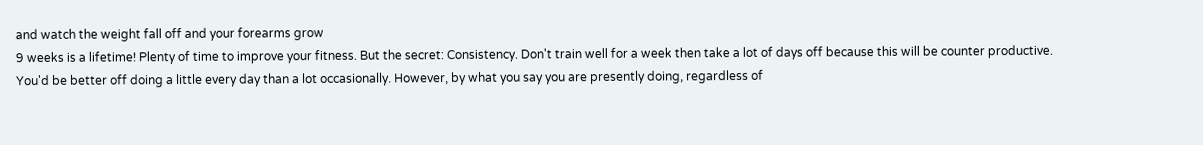and watch the weight fall off and your forearms grow
9 weeks is a lifetime! Plenty of time to improve your fitness. But the secret: Consistency. Don't train well for a week then take a lot of days off because this will be counter productive. You'd be better off doing a little every day than a lot occasionally. However, by what you say you are presently doing, regardless of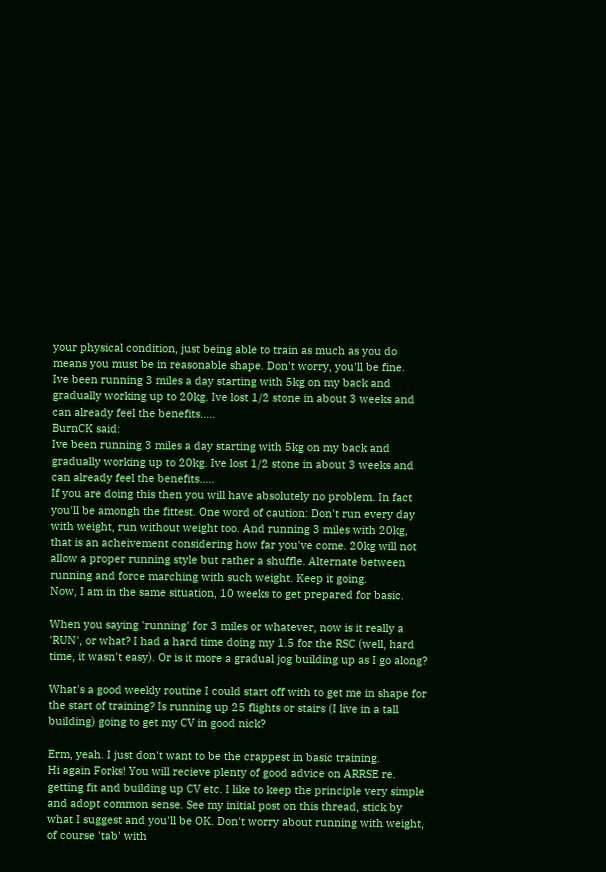your physical condition, just being able to train as much as you do means you must be in reasonable shape. Don't worry, you'll be fine.
Ive been running 3 miles a day starting with 5kg on my back and gradually working up to 20kg. Ive lost 1/2 stone in about 3 weeks and can already feel the benefits.....
BurnCK said:
Ive been running 3 miles a day starting with 5kg on my back and gradually working up to 20kg. Ive lost 1/2 stone in about 3 weeks and can already feel the benefits.....
If you are doing this then you will have absolutely no problem. In fact you'll be amongh the fittest. One word of caution: Don't run every day with weight, run without weight too. And running 3 miles with 20kg, that is an acheivement considering how far you've come. 20kg will not allow a proper running style but rather a shuffle. Alternate between running and force marching with such weight. Keep it going.
Now, I am in the same situation, 10 weeks to get prepared for basic.

When you saying 'running' for 3 miles or whatever, now is it really a 'RUN', or what? I had a hard time doing my 1.5 for the RSC (well, hard time, it wasn't easy). Or is it more a gradual jog building up as I go along?

What's a good weekly routine I could start off with to get me in shape for the start of training? Is running up 25 flights or stairs (I live in a tall building) going to get my CV in good nick?

Erm, yeah. I just don't want to be the crappest in basic training.
Hi again Forks! You will recieve plenty of good advice on ARRSE re. getting fit and building up CV etc. I like to keep the principle very simple and adopt common sense. See my initial post on this thread, stick by what I suggest and you'll be OK. Don't worry about running with weight, of course 'tab' with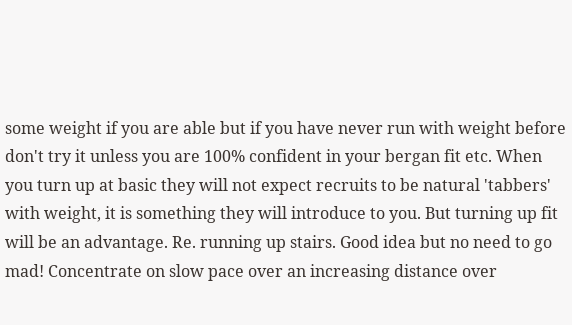some weight if you are able but if you have never run with weight before don't try it unless you are 100% confident in your bergan fit etc. When you turn up at basic they will not expect recruits to be natural 'tabbers' with weight, it is something they will introduce to you. But turning up fit will be an advantage. Re. running up stairs. Good idea but no need to go mad! Concentrate on slow pace over an increasing distance over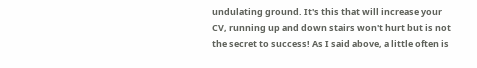undulating ground. It's this that will increase your CV, running up and down stairs won't hurt but is not the secret to success! As I said above, a little often is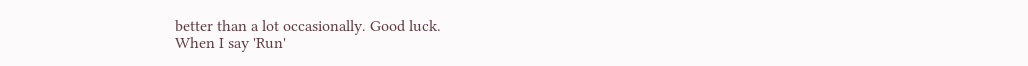better than a lot occasionally. Good luck.
When I say 'Run'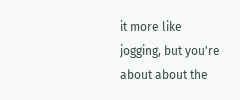it more like jogging, but you're about about the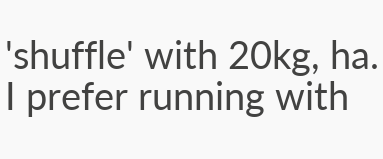'shuffle' with 20kg, ha. I prefer running with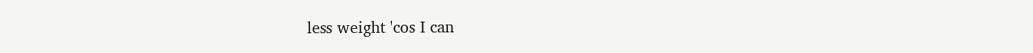less weight 'cos I can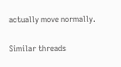actually move normally.

Similar threads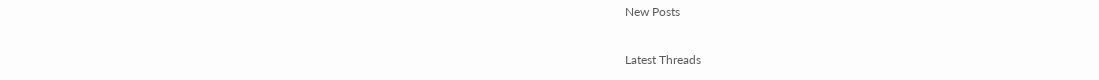New Posts

Latest Threads